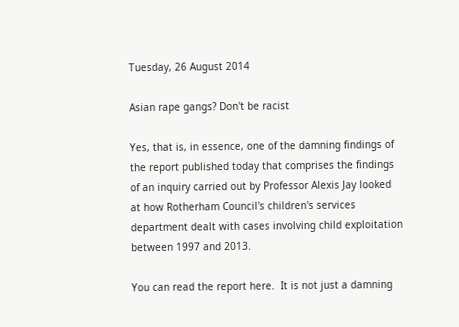Tuesday, 26 August 2014

Asian rape gangs? Don't be racist

Yes, that is, in essence, one of the damning findings of the report published today that comprises the findings of an inquiry carried out by Professor Alexis Jay looked at how Rotherham Council's children's services department dealt with cases involving child exploitation between 1997 and 2013.

You can read the report here.  It is not just a damning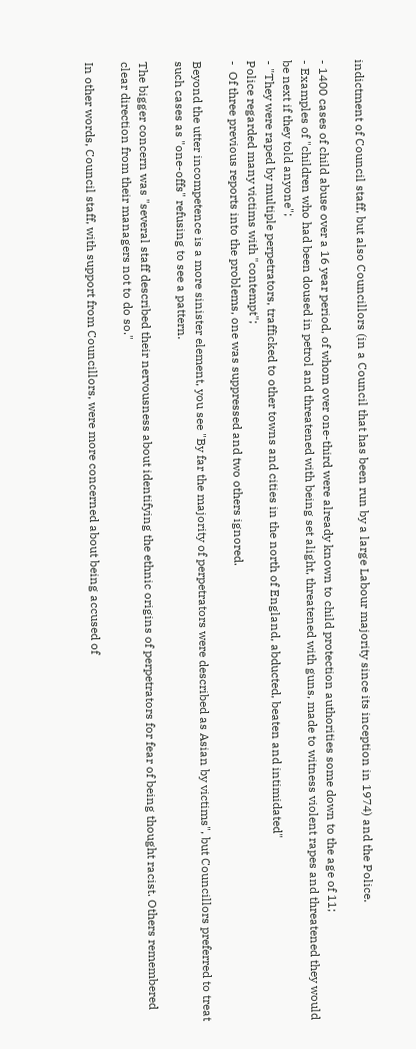indictment of Council staff, but also Councillors (in a Council that has been run by a large Labour majority since its inception in 1974) and the Police.

- 1400 cases of child abuse over a 16 year period, of whom over one-third were already known to child protection authorities some down to the age of 11;
- Examples of "children who had been doused in petrol and threatened with being set alight, threatened with guns, made to witness violent rapes and threatened they would be next if they told anyone";
- "They were raped by multiple perpetrators, trafficked to other towns and cities in the north of England, abducted, beaten and intimidated"
Police regarded many victims with "contempt";
-  Of three previous reports into the problems, one was suppressed and two others ignored.

Beyond the utter incompetence is a more sinister element, you see "By far the majority of perpetrators were described as Asian by victims", but Councillors preferred to treat such cases as "one-offs" refusing to see a pattern.

The bigger concern was "several staff described their nervousness about identifying the ethnic origins of perpetrators for fear of being thought racist. Others remembered clear direction from their managers not to do so."

In other words, Council staff, with support from Councillors, were more concerned about being accused of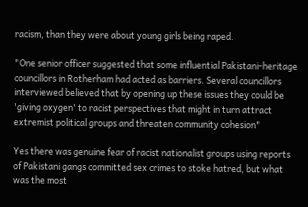racism, than they were about young girls being raped.

"One senior officer suggested that some influential Pakistani-heritage councillors in Rotherham had acted as barriers. Several councillors interviewed believed that by opening up these issues they could be 'giving oxygen' to racist perspectives that might in turn attract extremist political groups and threaten community cohesion"

Yes there was genuine fear of racist nationalist groups using reports of Pakistani gangs committed sex crimes to stoke hatred, but what was the most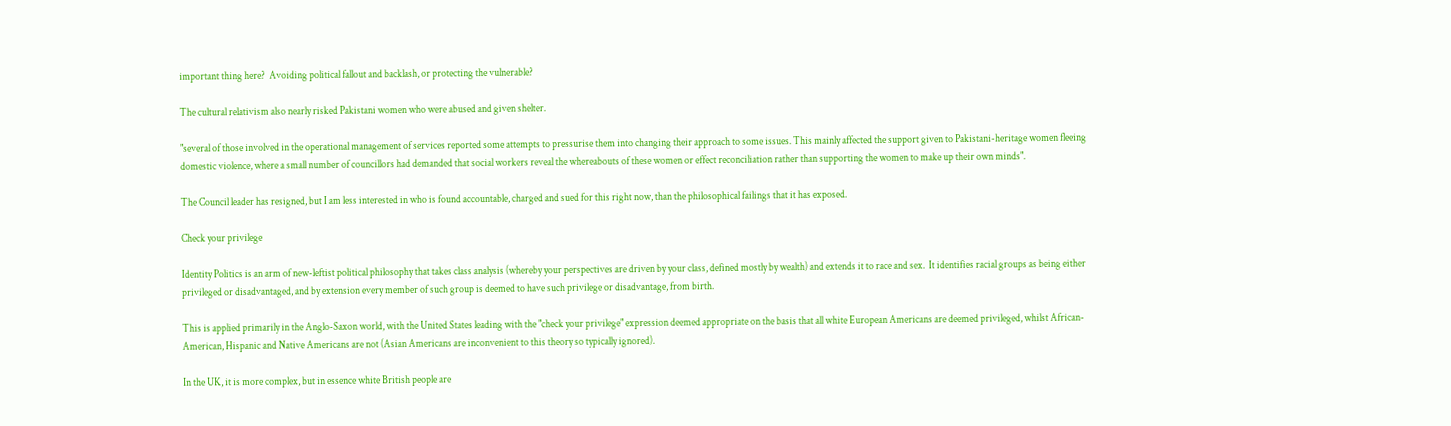important thing here?  Avoiding political fallout and backlash, or protecting the vulnerable?

The cultural relativism also nearly risked Pakistani women who were abused and given shelter.

"several of those involved in the operational management of services reported some attempts to pressurise them into changing their approach to some issues. This mainly affected the support given to Pakistani-heritage women fleeing domestic violence, where a small number of councillors had demanded that social workers reveal the whereabouts of these women or effect reconciliation rather than supporting the women to make up their own minds".

The Council leader has resigned, but I am less interested in who is found accountable, charged and sued for this right now, than the philosophical failings that it has exposed.

Check your privilege

Identity Politics is an arm of new-leftist political philosophy that takes class analysis (whereby your perspectives are driven by your class, defined mostly by wealth) and extends it to race and sex.  It identifies racial groups as being either privileged or disadvantaged, and by extension every member of such group is deemed to have such privilege or disadvantage, from birth.

This is applied primarily in the Anglo-Saxon world, with the United States leading with the "check your privilege" expression deemed appropriate on the basis that all white European Americans are deemed privileged, whilst African-American, Hispanic and Native Americans are not (Asian Americans are inconvenient to this theory so typically ignored).

In the UK, it is more complex, but in essence white British people are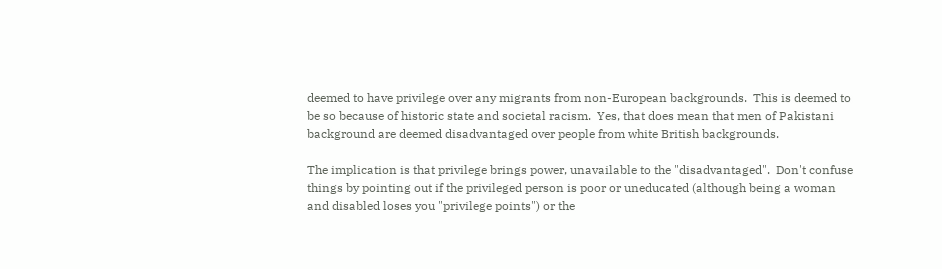deemed to have privilege over any migrants from non-European backgrounds.  This is deemed to be so because of historic state and societal racism.  Yes, that does mean that men of Pakistani background are deemed disadvantaged over people from white British backgrounds.

The implication is that privilege brings power, unavailable to the "disadvantaged".  Don't confuse things by pointing out if the privileged person is poor or uneducated (although being a woman and disabled loses you "privilege points") or the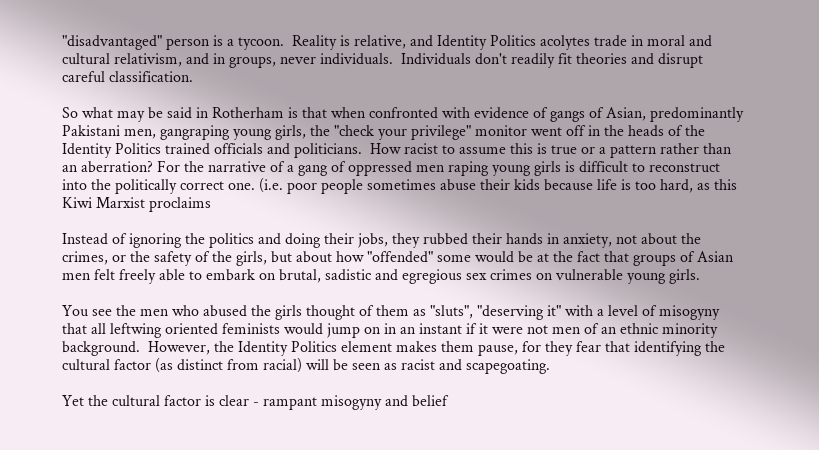"disadvantaged" person is a tycoon.  Reality is relative, and Identity Politics acolytes trade in moral and cultural relativism, and in groups, never individuals.  Individuals don't readily fit theories and disrupt careful classification.

So what may be said in Rotherham is that when confronted with evidence of gangs of Asian, predominantly Pakistani men, gangraping young girls, the "check your privilege" monitor went off in the heads of the Identity Politics trained officials and politicians.  How racist to assume this is true or a pattern rather than an aberration? For the narrative of a gang of oppressed men raping young girls is difficult to reconstruct into the politically correct one. (i.e. poor people sometimes abuse their kids because life is too hard, as this Kiwi Marxist proclaims

Instead of ignoring the politics and doing their jobs, they rubbed their hands in anxiety, not about the crimes, or the safety of the girls, but about how "offended" some would be at the fact that groups of Asian men felt freely able to embark on brutal, sadistic and egregious sex crimes on vulnerable young girls.

You see the men who abused the girls thought of them as "sluts", "deserving it" with a level of misogyny that all leftwing oriented feminists would jump on in an instant if it were not men of an ethnic minority background.  However, the Identity Politics element makes them pause, for they fear that identifying the cultural factor (as distinct from racial) will be seen as racist and scapegoating.

Yet the cultural factor is clear - rampant misogyny and belief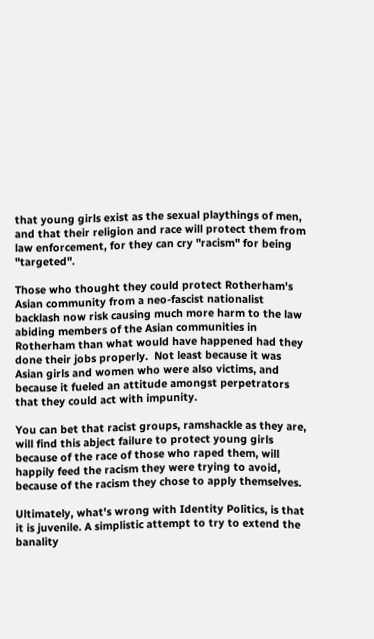that young girls exist as the sexual playthings of men, and that their religion and race will protect them from law enforcement, for they can cry "racism" for being "targeted".

Those who thought they could protect Rotherham's Asian community from a neo-fascist nationalist backlash now risk causing much more harm to the law abiding members of the Asian communities in Rotherham than what would have happened had they done their jobs properly.  Not least because it was Asian girls and women who were also victims, and because it fueled an attitude amongst perpetrators that they could act with impunity.

You can bet that racist groups, ramshackle as they are, will find this abject failure to protect young girls because of the race of those who raped them, will happily feed the racism they were trying to avoid, because of the racism they chose to apply themselves.

Ultimately, what's wrong with Identity Politics, is that it is juvenile. A simplistic attempt to try to extend the banality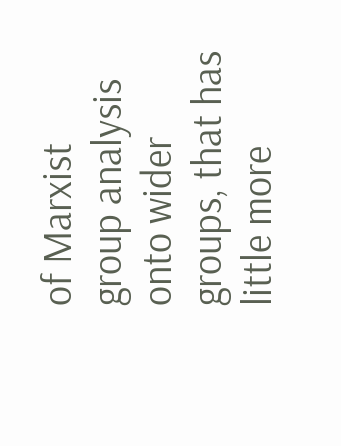of Marxist group analysis onto wider groups, that has little more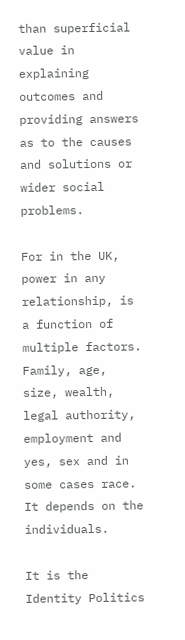than superficial value in explaining outcomes and providing answers as to the causes and solutions or wider social problems.

For in the UK, power in any relationship, is a function of multiple factors.  Family, age, size, wealth, legal authority, employment and yes, sex and in some cases race.  It depends on the individuals.

It is the Identity Politics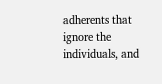adherents that ignore the individuals, and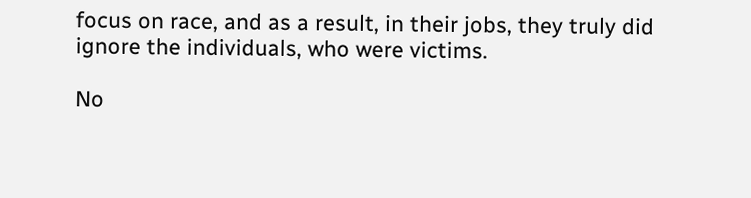focus on race, and as a result, in their jobs, they truly did ignore the individuals, who were victims.

No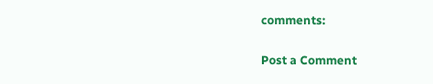comments:

Post a Comment